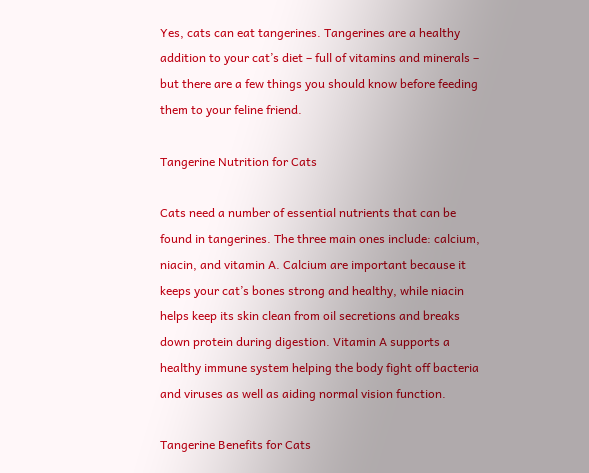Yes, cats can eat tangerines. Tangerines are a healthy addition to your cat’s diet – full of vitamins and minerals – but there are a few things you should know before feeding them to your feline friend.

Tangerine Nutrition for Cats

Cats need a number of essential nutrients that can be found in tangerines. The three main ones include: calcium, niacin, and vitamin A. Calcium are important because it keeps your cat’s bones strong and healthy, while niacin helps keep its skin clean from oil secretions and breaks down protein during digestion. Vitamin A supports a healthy immune system helping the body fight off bacteria and viruses as well as aiding normal vision function.

Tangerine Benefits for Cats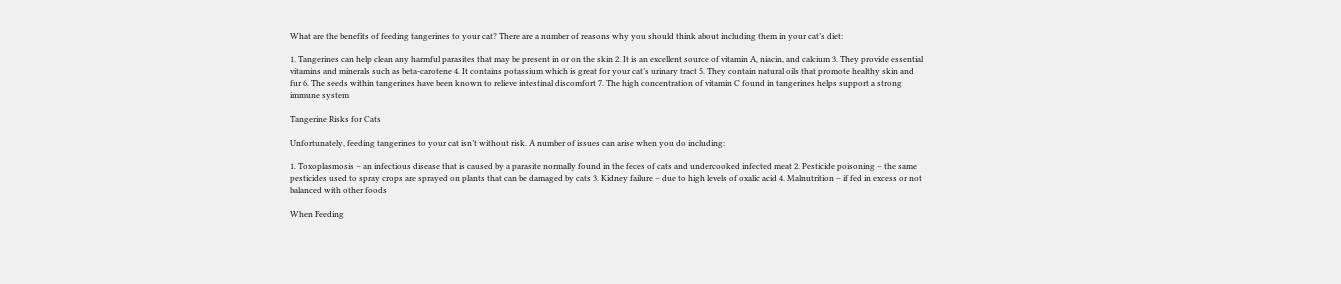What are the benefits of feeding tangerines to your cat? There are a number of reasons why you should think about including them in your cat’s diet:

1. Tangerines can help clean any harmful parasites that may be present in or on the skin 2. It is an excellent source of vitamin A, niacin, and calcium 3. They provide essential vitamins and minerals such as beta-carotene 4. It contains potassium which is great for your cat’s urinary tract 5. They contain natural oils that promote healthy skin and fur 6. The seeds within tangerines have been known to relieve intestinal discomfort 7. The high concentration of vitamin C found in tangerines helps support a strong immune system

Tangerine Risks for Cats

Unfortunately, feeding tangerines to your cat isn’t without risk. A number of issues can arise when you do including:

1. Toxoplasmosis – an infectious disease that is caused by a parasite normally found in the feces of cats and undercooked infected meat 2. Pesticide poisoning – the same pesticides used to spray crops are sprayed on plants that can be damaged by cats 3. Kidney failure – due to high levels of oxalic acid 4. Malnutrition – if fed in excess or not balanced with other foods

When Feeding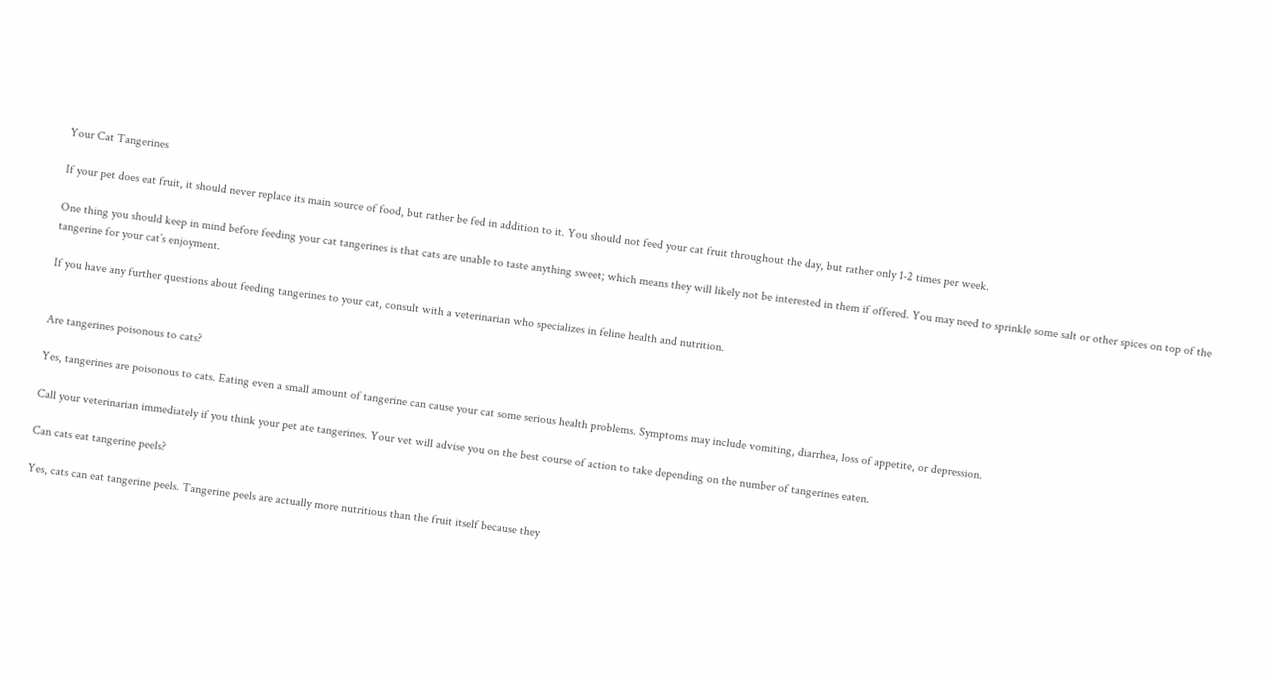Your Cat Tangerines

If your pet does eat fruit, it should never replace its main source of food, but rather be fed in addition to it. You should not feed your cat fruit throughout the day, but rather only 1-2 times per week.

One thing you should keep in mind before feeding your cat tangerines is that cats are unable to taste anything sweet; which means they will likely not be interested in them if offered. You may need to sprinkle some salt or other spices on top of the tangerine for your cat’s enjoyment.

If you have any further questions about feeding tangerines to your cat, consult with a veterinarian who specializes in feline health and nutrition.


Are tangerines poisonous to cats?

Yes, tangerines are poisonous to cats. Eating even a small amount of tangerine can cause your cat some serious health problems. Symptoms may include vomiting, diarrhea, loss of appetite, or depression.

Call your veterinarian immediately if you think your pet ate tangerines. Your vet will advise you on the best course of action to take depending on the number of tangerines eaten.

Can cats eat tangerine peels?

Yes, cats can eat tangerine peels. Tangerine peels are actually more nutritious than the fruit itself because they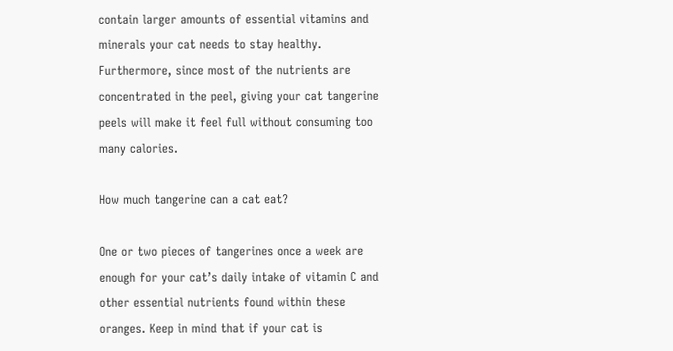contain larger amounts of essential vitamins and minerals your cat needs to stay healthy. Furthermore, since most of the nutrients are concentrated in the peel, giving your cat tangerine peels will make it feel full without consuming too many calories.

How much tangerine can a cat eat?

One or two pieces of tangerines once a week are enough for your cat’s daily intake of vitamin C and other essential nutrients found within these oranges. Keep in mind that if your cat is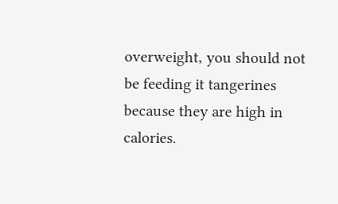overweight, you should not be feeding it tangerines because they are high in calories.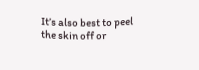It’s also best to peel the skin off or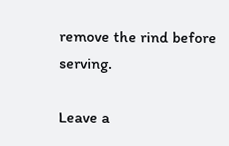remove the rind before serving.

Leave a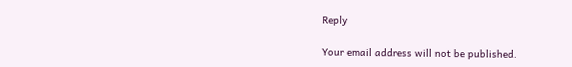Reply

Your email address will not be published.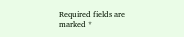Required fields are marked *